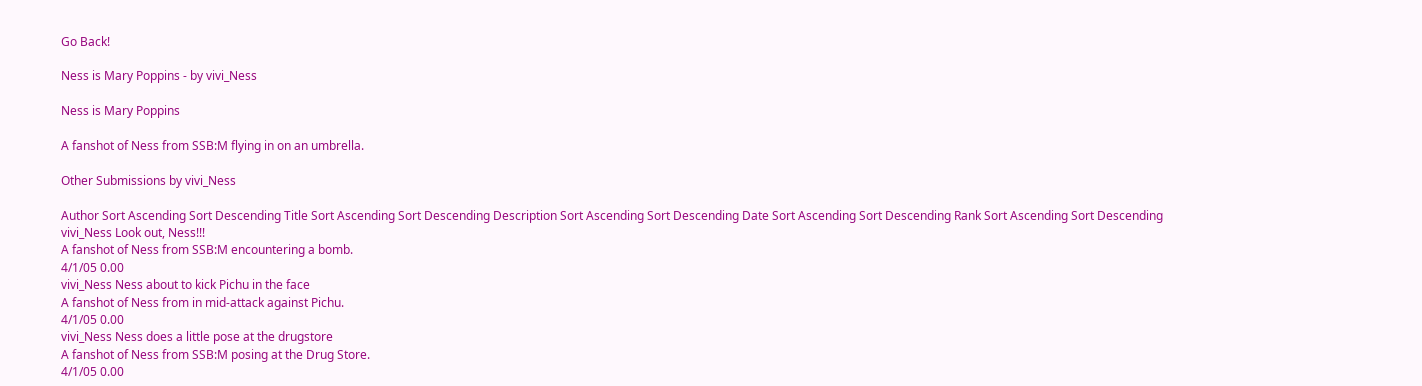Go Back!

Ness is Mary Poppins - by vivi_Ness

Ness is Mary Poppins

A fanshot of Ness from SSB:M flying in on an umbrella.

Other Submissions by vivi_Ness

Author Sort Ascending Sort Descending Title Sort Ascending Sort Descending Description Sort Ascending Sort Descending Date Sort Ascending Sort Descending Rank Sort Ascending Sort Descending
vivi_Ness Look out, Ness!!!
A fanshot of Ness from SSB:M encountering a bomb.
4/1/05 0.00
vivi_Ness Ness about to kick Pichu in the face
A fanshot of Ness from in mid-attack against Pichu.
4/1/05 0.00
vivi_Ness Ness does a little pose at the drugstore
A fanshot of Ness from SSB:M posing at the Drug Store.
4/1/05 0.00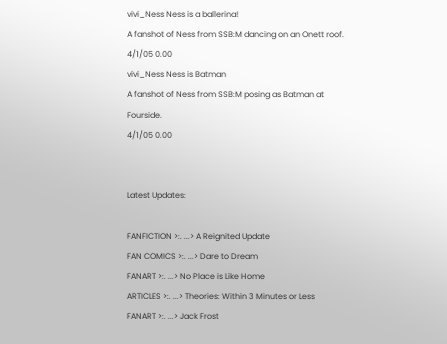vivi_Ness Ness is a ballerina!
A fanshot of Ness from SSB:M dancing on an Onett roof.
4/1/05 0.00
vivi_Ness Ness is Batman
A fanshot of Ness from SSB:M posing as Batman at Fourside.
4/1/05 0.00


Latest Updates:

FANFICTION >:. ...> A Reignited Update
FAN COMICS >:. ...> Dare to Dream
FANART >:. ...> No Place is Like Home
ARTICLES >:. ...> Theories: Within 3 Minutes or Less
FANART >:. ...> Jack Frost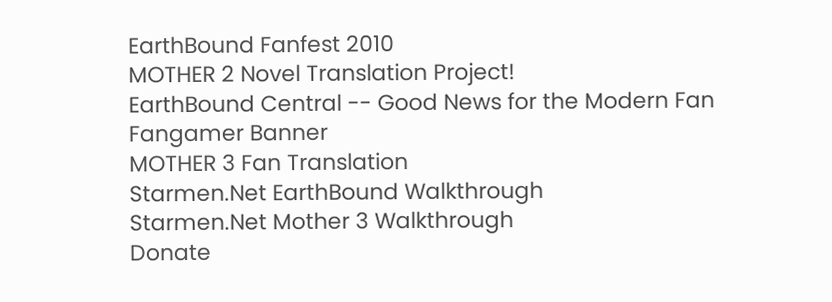EarthBound Fanfest 2010
MOTHER 2 Novel Translation Project!
EarthBound Central -- Good News for the Modern Fan
Fangamer Banner
MOTHER 3 Fan Translation
Starmen.Net EarthBound Walkthrough
Starmen.Net Mother 3 Walkthrough
Donate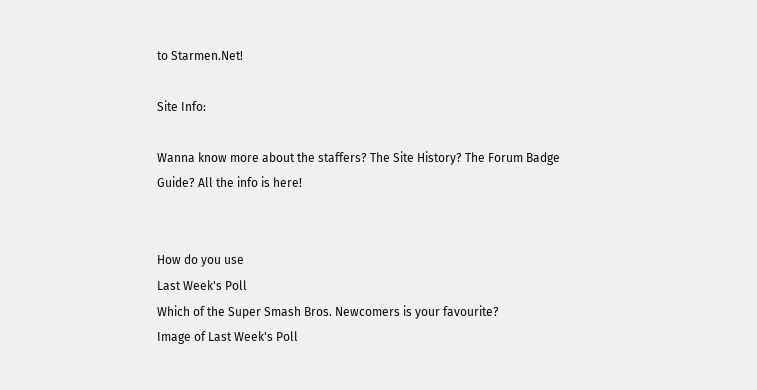to Starmen.Net!

Site Info:

Wanna know more about the staffers? The Site History? The Forum Badge Guide? All the info is here!


How do you use
Last Week's Poll
Which of the Super Smash Bros. Newcomers is your favourite?
Image of Last Week's Poll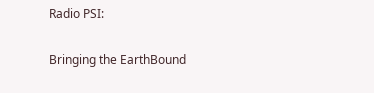Radio PSI:

Bringing the EarthBound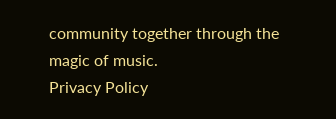community together through the magic of music.
Privacy Policy